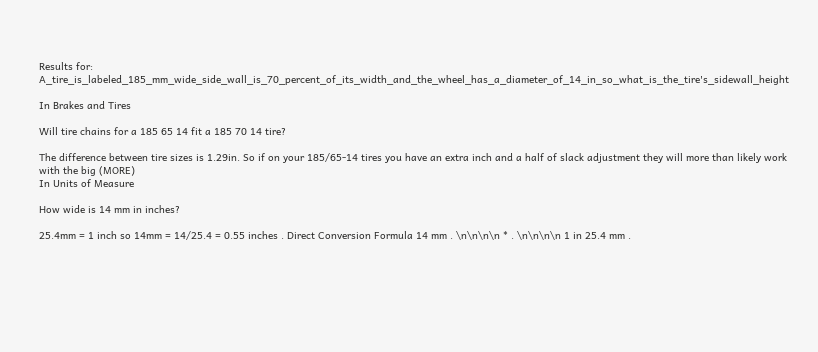Results for: A_tire_is_labeled_185_mm_wide_side_wall_is_70_percent_of_its_width_and_the_wheel_has_a_diameter_of_14_in_so_what_is_the_tire's_sidewall_height

In Brakes and Tires

Will tire chains for a 185 65 14 fit a 185 70 14 tire?

The difference between tire sizes is 1.29in. So if on your 185/65-14 tires you have an extra inch and a half of slack adjustment they will more than likely work with the big (MORE)
In Units of Measure

How wide is 14 mm in inches?

25.4mm = 1 inch so 14mm = 14/25.4 = 0.55 inches . Direct Conversion Formula 14 mm . \n\n\n\n * . \n\n\n\n 1 in 25.4 mm .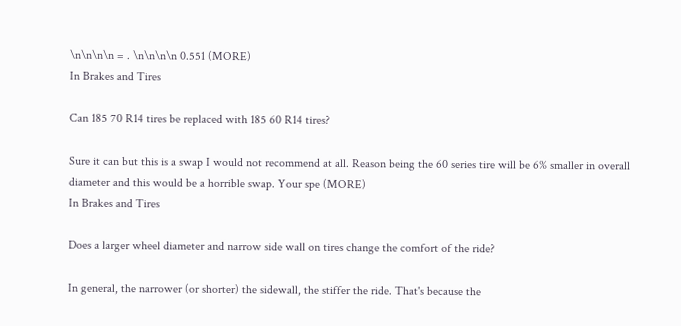\n\n\n\n = . \n\n\n\n 0.551 (MORE)
In Brakes and Tires

Can 185 70 R14 tires be replaced with 185 60 R14 tires?

Sure it can but this is a swap I would not recommend at all. Reason being the 60 series tire will be 6% smaller in overall diameter and this would be a horrible swap. Your spe (MORE)
In Brakes and Tires

Does a larger wheel diameter and narrow side wall on tires change the comfort of the ride?

In general, the narrower (or shorter) the sidewall, the stiffer the ride. That's because the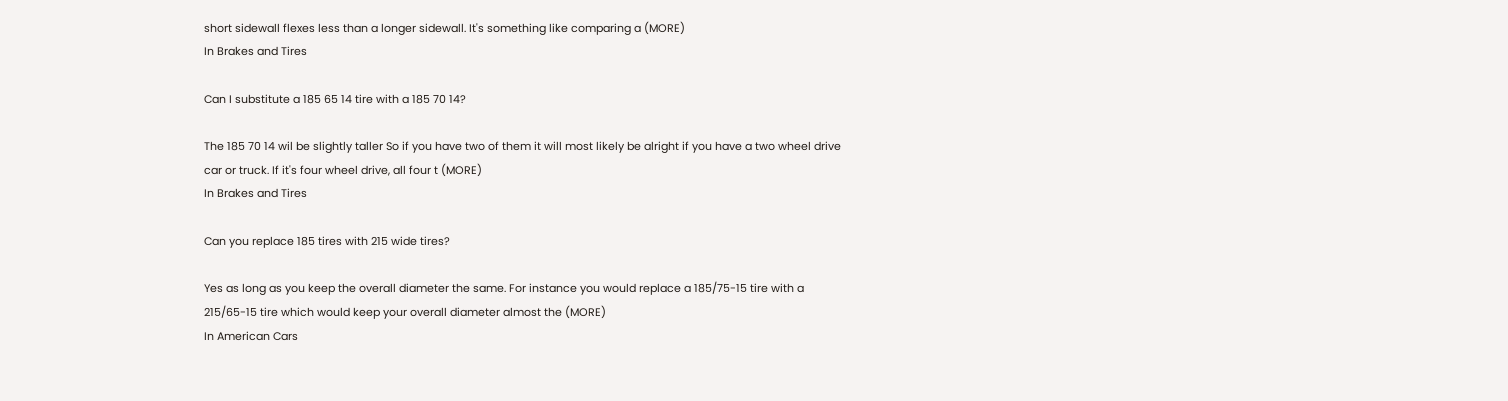short sidewall flexes less than a longer sidewall. It's something like comparing a (MORE)
In Brakes and Tires

Can I substitute a 185 65 14 tire with a 185 70 14?

The 185 70 14 wil be slightly taller So if you have two of them it will most likely be alright if you have a two wheel drive car or truck. If it's four wheel drive, all four t (MORE)
In Brakes and Tires

Can you replace 185 tires with 215 wide tires?

Yes as long as you keep the overall diameter the same. For instance you would replace a 185/75-15 tire with a 215/65-15 tire which would keep your overall diameter almost the (MORE)
In American Cars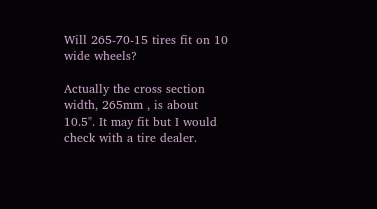Will 265-70-15 tires fit on 10 wide wheels?

Actually the cross section width, 265mm , is about 10.5". It may fit but I would check with a tire dealer.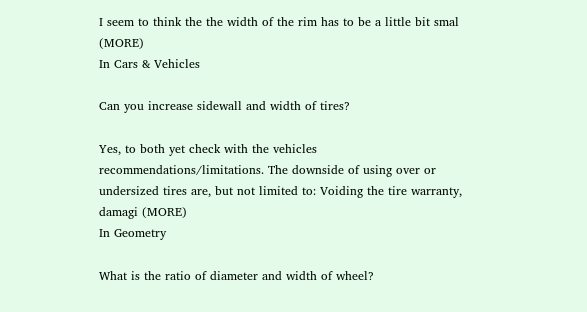I seem to think the the width of the rim has to be a little bit smal (MORE)
In Cars & Vehicles

Can you increase sidewall and width of tires?

Yes, to both yet check with the vehicles recommendations/limitations. The downside of using over or undersized tires are, but not limited to: Voiding the tire warranty, damagi (MORE)
In Geometry

What is the ratio of diameter and width of wheel?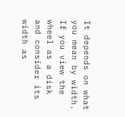It depends on what you mean by width. If you view the wheel as a disk and consider its width as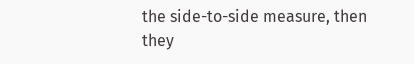the side-to-side measure, then they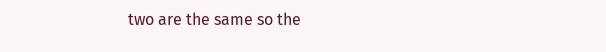two are the same so the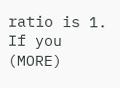ratio is 1. If you (MORE)